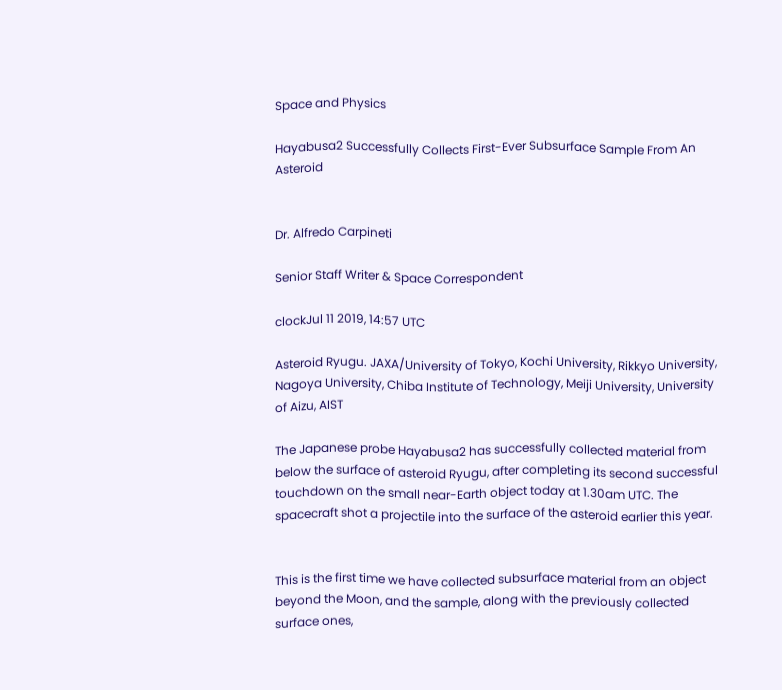Space and Physics

Hayabusa2 Successfully Collects First-Ever Subsurface Sample From An Asteroid


Dr. Alfredo Carpineti

Senior Staff Writer & Space Correspondent

clockJul 11 2019, 14:57 UTC

Asteroid Ryugu. JAXA/University of Tokyo, Kochi University, Rikkyo University, Nagoya University, Chiba Institute of Technology, Meiji University, University of Aizu, AIST

The Japanese probe Hayabusa2 has successfully collected material from below the surface of asteroid Ryugu, after completing its second successful touchdown on the small near-Earth object today at 1.30am UTC. The spacecraft shot a projectile into the surface of the asteroid earlier this year.


This is the first time we have collected subsurface material from an object beyond the Moon, and the sample, along with the previously collected surface ones,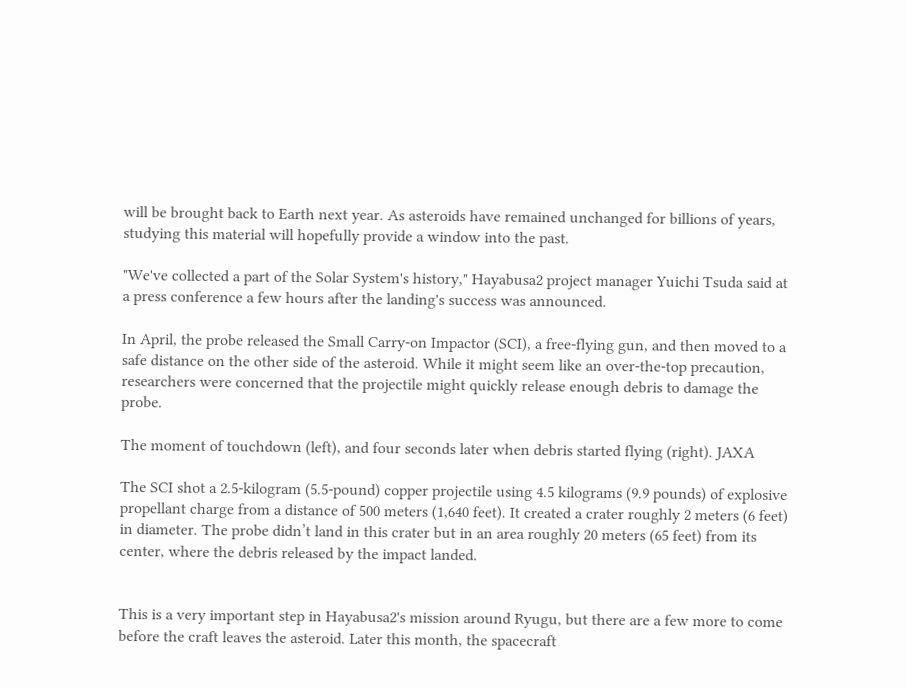will be brought back to Earth next year. As asteroids have remained unchanged for billions of years, studying this material will hopefully provide a window into the past.

"We've collected a part of the Solar System's history," Hayabusa2 project manager Yuichi Tsuda said at a press conference a few hours after the landing's success was announced.

In April, the probe released the Small Carry-on Impactor (SCI), a free-flying gun, and then moved to a safe distance on the other side of the asteroid. While it might seem like an over-the-top precaution, researchers were concerned that the projectile might quickly release enough debris to damage the probe.

The moment of touchdown (left), and four seconds later when debris started flying (right). JAXA

The SCI shot a 2.5-kilogram (5.5-pound) copper projectile using 4.5 kilograms (9.9 pounds) of explosive propellant charge from a distance of 500 meters (1,640 feet). It created a crater roughly 2 meters (6 feet) in diameter. The probe didn’t land in this crater but in an area roughly 20 meters (65 feet) from its center, where the debris released by the impact landed.


This is a very important step in Hayabusa2's mission around Ryugu, but there are a few more to come before the craft leaves the asteroid. Later this month, the spacecraft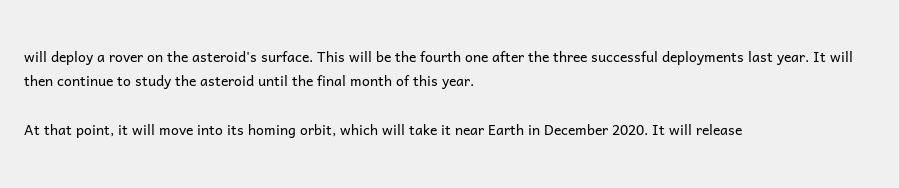will deploy a rover on the asteroid's surface. This will be the fourth one after the three successful deployments last year. It will then continue to study the asteroid until the final month of this year.

At that point, it will move into its homing orbit, which will take it near Earth in December 2020. It will release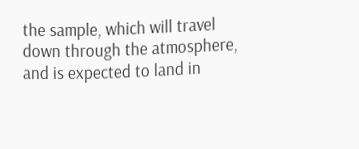the sample, which will travel down through the atmosphere, and is expected to land in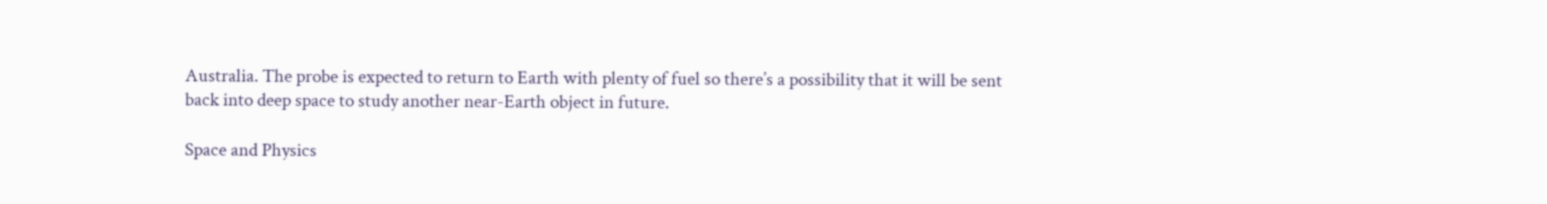Australia. The probe is expected to return to Earth with plenty of fuel so there’s a possibility that it will be sent back into deep space to study another near-Earth object in future.

Space and Physics